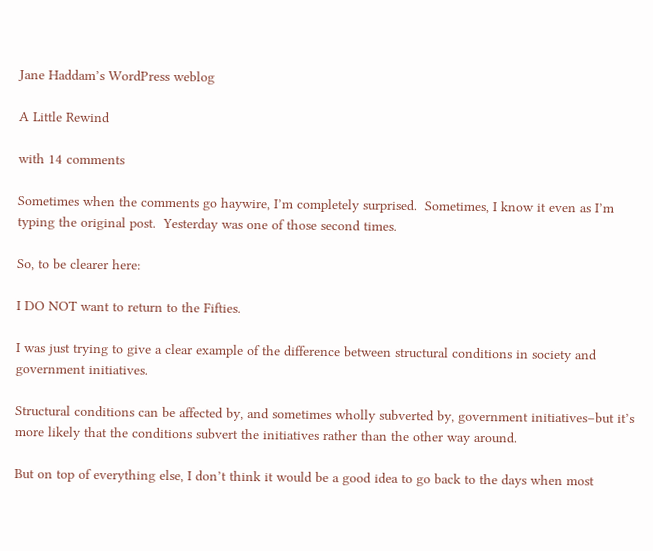Jane Haddam’s WordPress weblog

A Little Rewind

with 14 comments

Sometimes when the comments go haywire, I’m completely surprised.  Sometimes, I know it even as I’m typing the original post.  Yesterday was one of those second times.

So, to be clearer here:

I DO NOT want to return to the Fifties.

I was just trying to give a clear example of the difference between structural conditions in society and government initiatives.

Structural conditions can be affected by, and sometimes wholly subverted by, government initiatives–but it’s more likely that the conditions subvert the initiatives rather than the other way around.

But on top of everything else, I don’t think it would be a good idea to go back to the days when most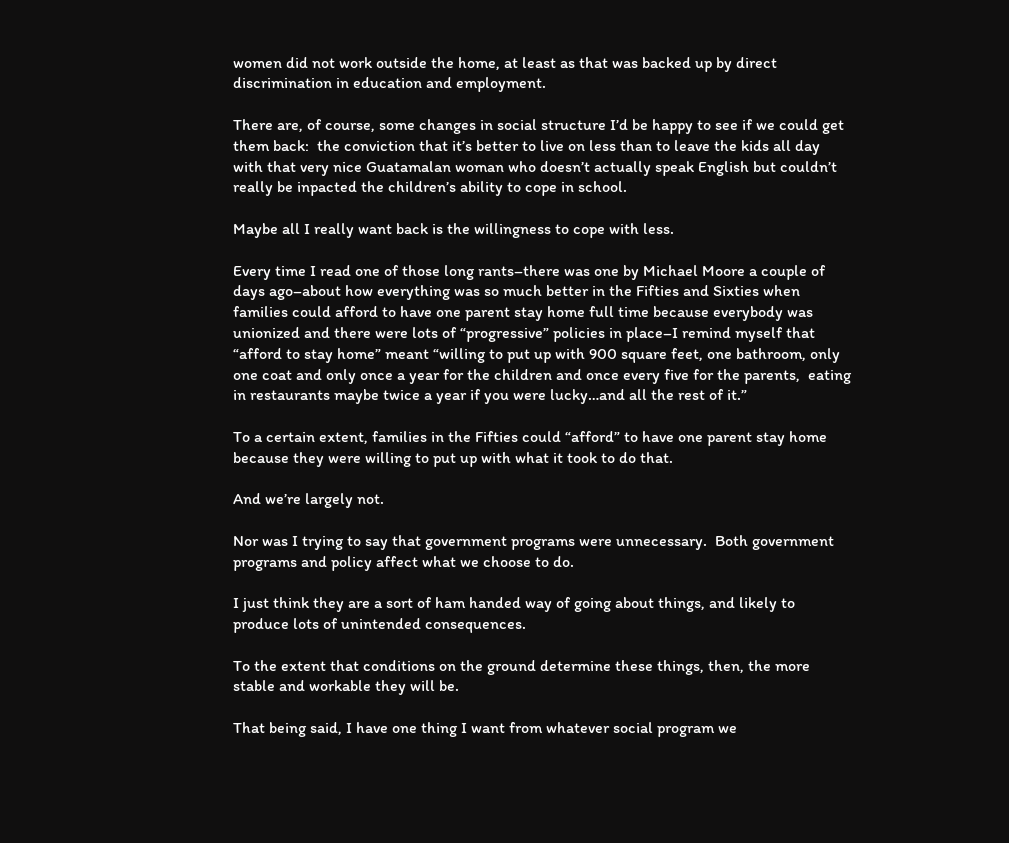women did not work outside the home, at least as that was backed up by direct discrimination in education and employment.

There are, of course, some changes in social structure I’d be happy to see if we could get them back:  the conviction that it’s better to live on less than to leave the kids all day with that very nice Guatamalan woman who doesn’t actually speak English but couldn’t really be inpacted the children’s ability to cope in school.

Maybe all I really want back is the willingness to cope with less.

Every time I read one of those long rants–there was one by Michael Moore a couple of days ago–about how everything was so much better in the Fifties and Sixties when families could afford to have one parent stay home full time because everybody was unionized and there were lots of “progressive” policies in place–I remind myself that “afford to stay home” meant “willing to put up with 900 square feet, one bathroom, only one coat and only once a year for the children and once every five for the parents,  eating in restaurants maybe twice a year if you were lucky…and all the rest of it.”

To a certain extent, families in the Fifties could “afford” to have one parent stay home because they were willing to put up with what it took to do that.

And we’re largely not.

Nor was I trying to say that government programs were unnecessary.  Both government programs and policy affect what we choose to do.

I just think they are a sort of ham handed way of going about things, and likely to produce lots of unintended consequences.

To the extent that conditions on the ground determine these things, then, the more stable and workable they will be.

That being said, I have one thing I want from whatever social program we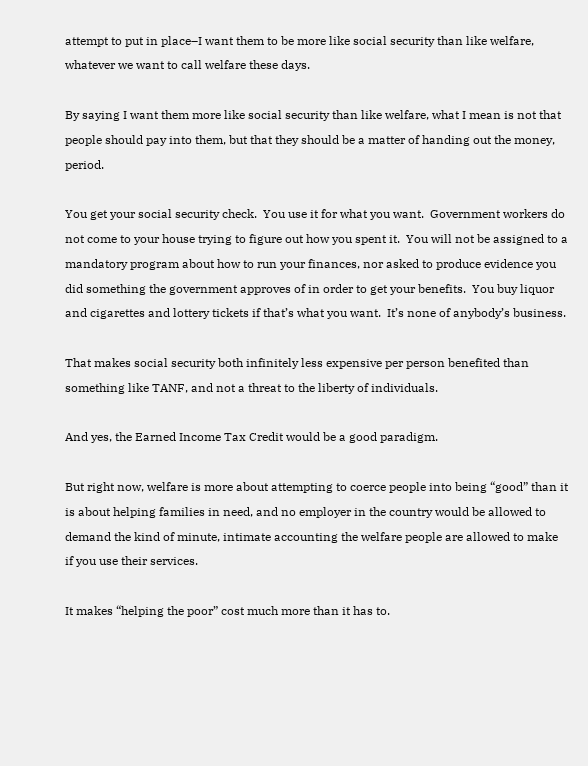attempt to put in place–I want them to be more like social security than like welfare, whatever we want to call welfare these days.

By saying I want them more like social security than like welfare, what I mean is not that people should pay into them, but that they should be a matter of handing out the money, period.

You get your social security check.  You use it for what you want.  Government workers do not come to your house trying to figure out how you spent it.  You will not be assigned to a mandatory program about how to run your finances, nor asked to produce evidence you did something the government approves of in order to get your benefits.  You buy liquor and cigarettes and lottery tickets if that’s what you want.  It’s none of anybody’s business.

That makes social security both infinitely less expensive per person benefited than something like TANF, and not a threat to the liberty of individuals.

And yes, the Earned Income Tax Credit would be a good paradigm.

But right now, welfare is more about attempting to coerce people into being “good” than it is about helping families in need, and no employer in the country would be allowed to demand the kind of minute, intimate accounting the welfare people are allowed to make if you use their services.

It makes “helping the poor” cost much more than it has to.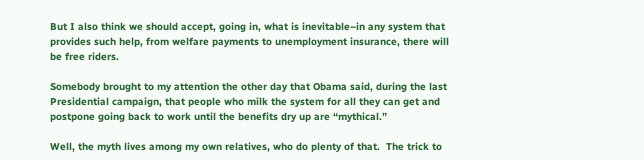But I also think we should accept, going in, what is inevitable–in any system that provides such help, from welfare payments to unemployment insurance, there will be free riders.

Somebody brought to my attention the other day that Obama said, during the last Presidential campaign, that people who milk the system for all they can get and postpone going back to work until the benefits dry up are “mythical.”

Well, the myth lives among my own relatives, who do plenty of that.  The trick to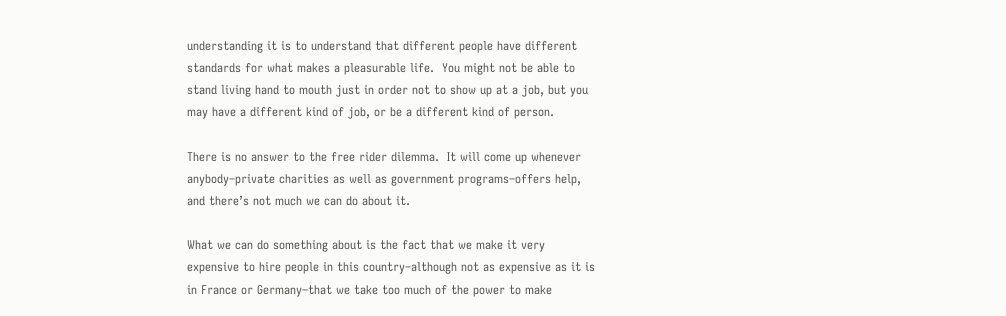understanding it is to understand that different people have different standards for what makes a pleasurable life.  You might not be able to stand living hand to mouth just in order not to show up at a job, but you may have a different kind of job, or be a different kind of person.

There is no answer to the free rider dilemma.  It will come up whenever anybody–private charities as well as government programs–offers help, and there’s not much we can do about it.

What we can do something about is the fact that we make it very expensive to hire people in this country–although not as expensive as it is in France or Germany–that we take too much of the power to make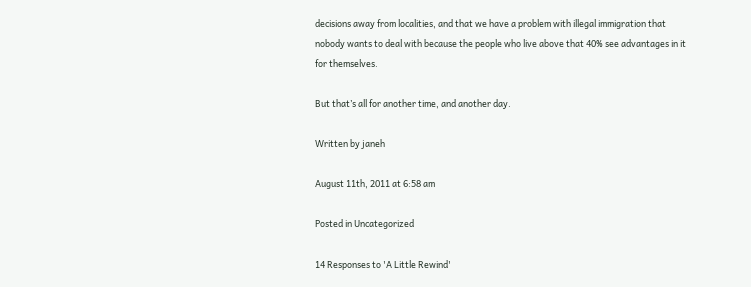decisions away from localities, and that we have a problem with illegal immigration that nobody wants to deal with because the people who live above that 40% see advantages in it for themselves.

But that’s all for another time, and another day.

Written by janeh

August 11th, 2011 at 6:58 am

Posted in Uncategorized

14 Responses to 'A Little Rewind'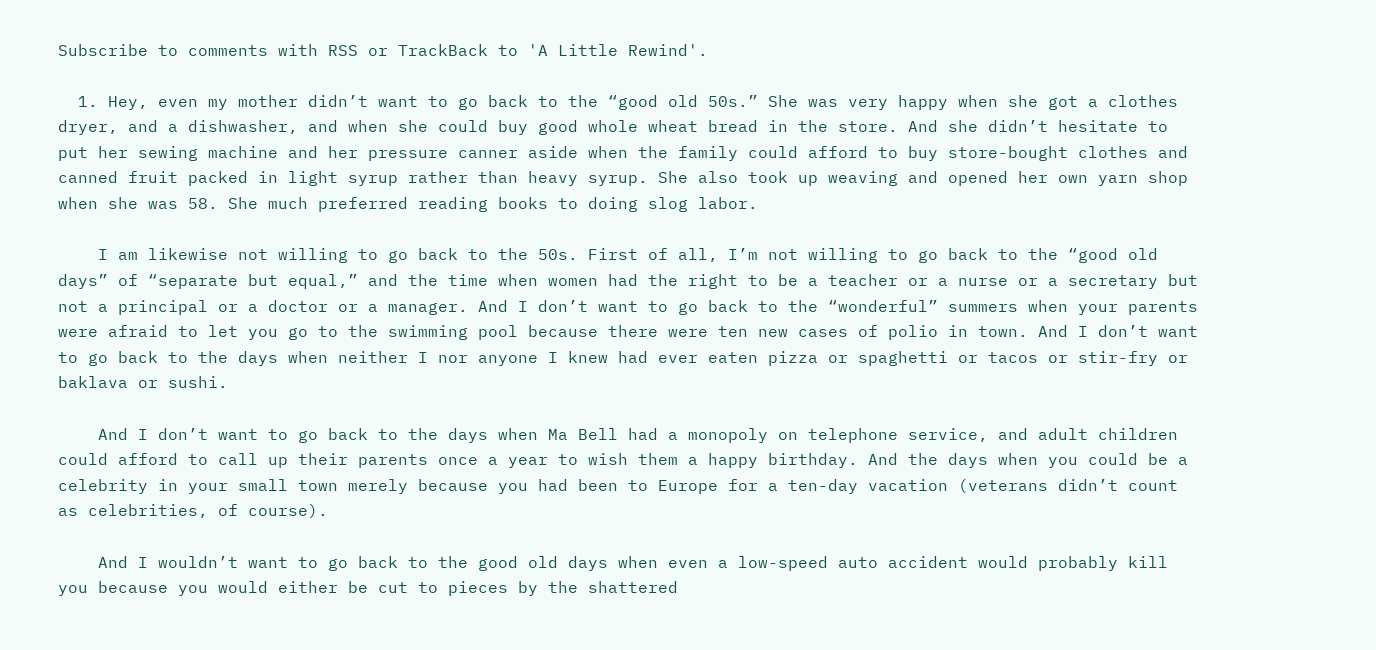Subscribe to comments with RSS or TrackBack to 'A Little Rewind'.

  1. Hey, even my mother didn’t want to go back to the “good old 50s.” She was very happy when she got a clothes dryer, and a dishwasher, and when she could buy good whole wheat bread in the store. And she didn’t hesitate to put her sewing machine and her pressure canner aside when the family could afford to buy store-bought clothes and canned fruit packed in light syrup rather than heavy syrup. She also took up weaving and opened her own yarn shop when she was 58. She much preferred reading books to doing slog labor.

    I am likewise not willing to go back to the 50s. First of all, I’m not willing to go back to the “good old days” of “separate but equal,” and the time when women had the right to be a teacher or a nurse or a secretary but not a principal or a doctor or a manager. And I don’t want to go back to the “wonderful” summers when your parents were afraid to let you go to the swimming pool because there were ten new cases of polio in town. And I don’t want to go back to the days when neither I nor anyone I knew had ever eaten pizza or spaghetti or tacos or stir-fry or baklava or sushi.

    And I don’t want to go back to the days when Ma Bell had a monopoly on telephone service, and adult children could afford to call up their parents once a year to wish them a happy birthday. And the days when you could be a celebrity in your small town merely because you had been to Europe for a ten-day vacation (veterans didn’t count as celebrities, of course).

    And I wouldn’t want to go back to the good old days when even a low-speed auto accident would probably kill you because you would either be cut to pieces by the shattered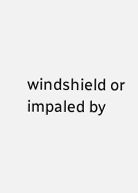windshield or impaled by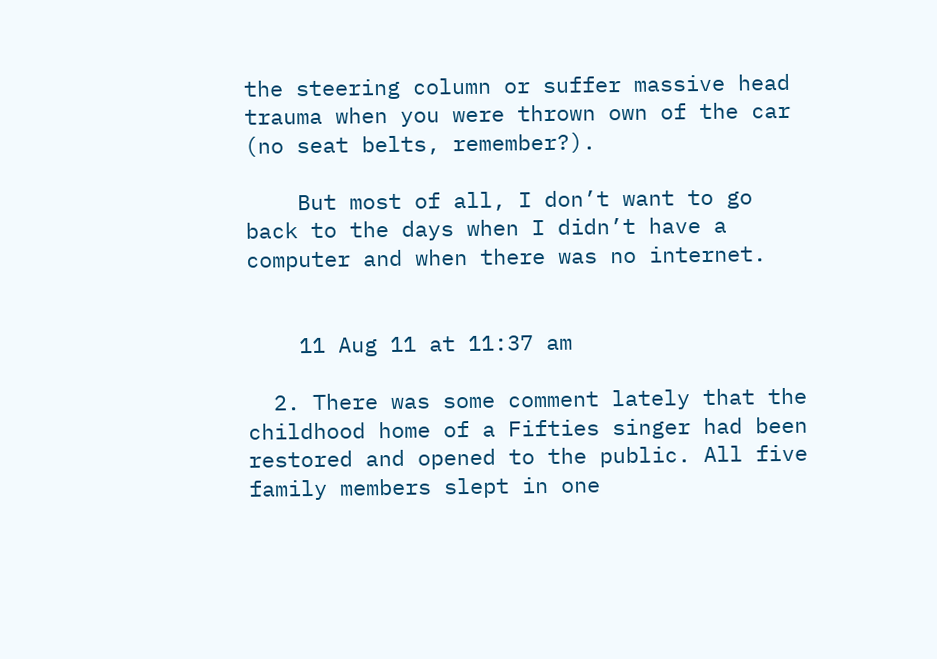the steering column or suffer massive head trauma when you were thrown own of the car (no seat belts, remember?).

    But most of all, I don’t want to go back to the days when I didn’t have a computer and when there was no internet.


    11 Aug 11 at 11:37 am

  2. There was some comment lately that the childhood home of a Fifties singer had been restored and opened to the public. All five family members slept in one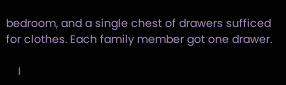bedroom, and a single chest of drawers sufficed for clothes. Each family member got one drawer.

    I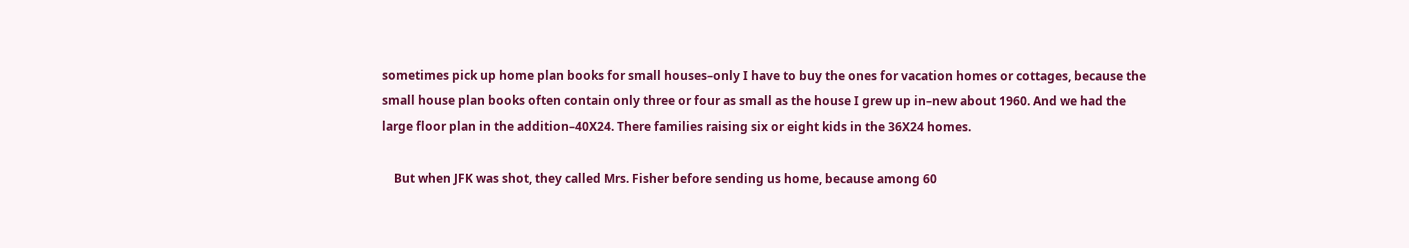sometimes pick up home plan books for small houses–only I have to buy the ones for vacation homes or cottages, because the small house plan books often contain only three or four as small as the house I grew up in–new about 1960. And we had the large floor plan in the addition–40X24. There families raising six or eight kids in the 36X24 homes.

    But when JFK was shot, they called Mrs. Fisher before sending us home, because among 60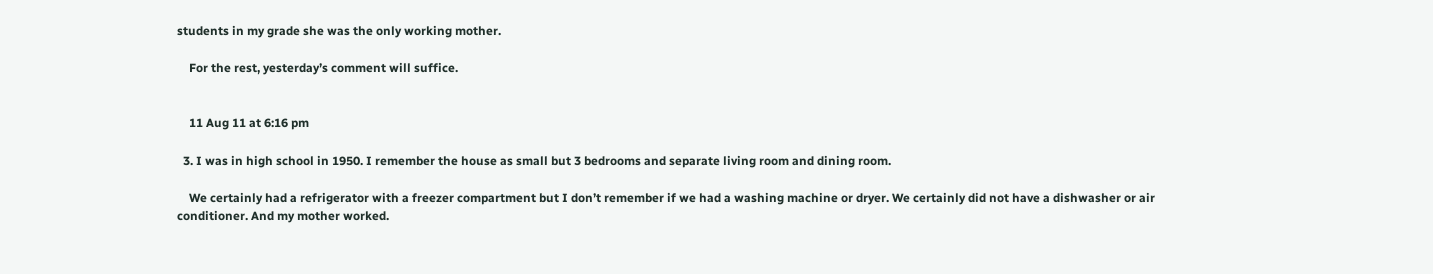students in my grade she was the only working mother.

    For the rest, yesterday’s comment will suffice.


    11 Aug 11 at 6:16 pm

  3. I was in high school in 1950. I remember the house as small but 3 bedrooms and separate living room and dining room.

    We certainly had a refrigerator with a freezer compartment but I don’t remember if we had a washing machine or dryer. We certainly did not have a dishwasher or air conditioner. And my mother worked.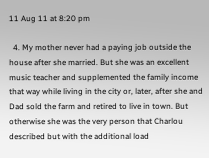11 Aug 11 at 8:20 pm

  4. My mother never had a paying job outside the house after she married. But she was an excellent music teacher and supplemented the family income that way while living in the city or, later, after she and Dad sold the farm and retired to live in town. But otherwise she was the very person that Charlou described but with the additional load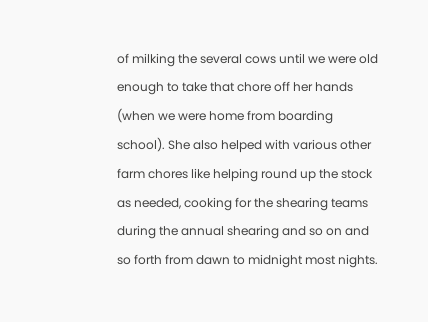of milking the several cows until we were old enough to take that chore off her hands (when we were home from boarding school). She also helped with various other farm chores like helping round up the stock as needed, cooking for the shearing teams during the annual shearing and so on and so forth from dawn to midnight most nights.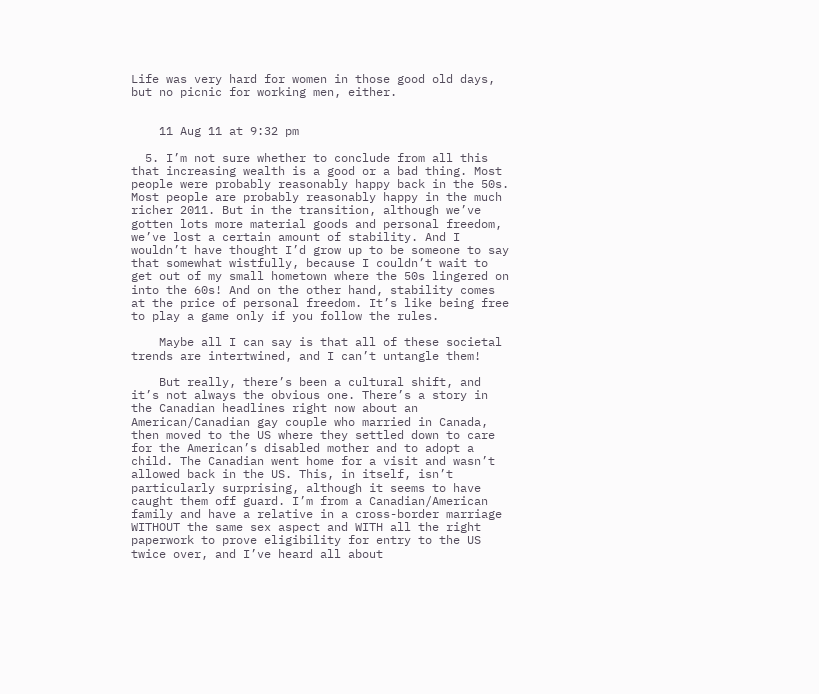Life was very hard for women in those good old days, but no picnic for working men, either.


    11 Aug 11 at 9:32 pm

  5. I’m not sure whether to conclude from all this that increasing wealth is a good or a bad thing. Most people were probably reasonably happy back in the 50s. Most people are probably reasonably happy in the much richer 2011. But in the transition, although we’ve gotten lots more material goods and personal freedom, we’ve lost a certain amount of stability. And I wouldn’t have thought I’d grow up to be someone to say that somewhat wistfully, because I couldn’t wait to get out of my small hometown where the 50s lingered on into the 60s! And on the other hand, stability comes at the price of personal freedom. It’s like being free to play a game only if you follow the rules.

    Maybe all I can say is that all of these societal trends are intertwined, and I can’t untangle them!

    But really, there’s been a cultural shift, and it’s not always the obvious one. There’s a story in the Canadian headlines right now about an American/Canadian gay couple who married in Canada, then moved to the US where they settled down to care for the American’s disabled mother and to adopt a child. The Canadian went home for a visit and wasn’t allowed back in the US. This, in itself, isn’t particularly surprising, although it seems to have caught them off guard. I’m from a Canadian/American family and have a relative in a cross-border marriage WITHOUT the same sex aspect and WITH all the right paperwork to prove eligibility for entry to the US twice over, and I’ve heard all about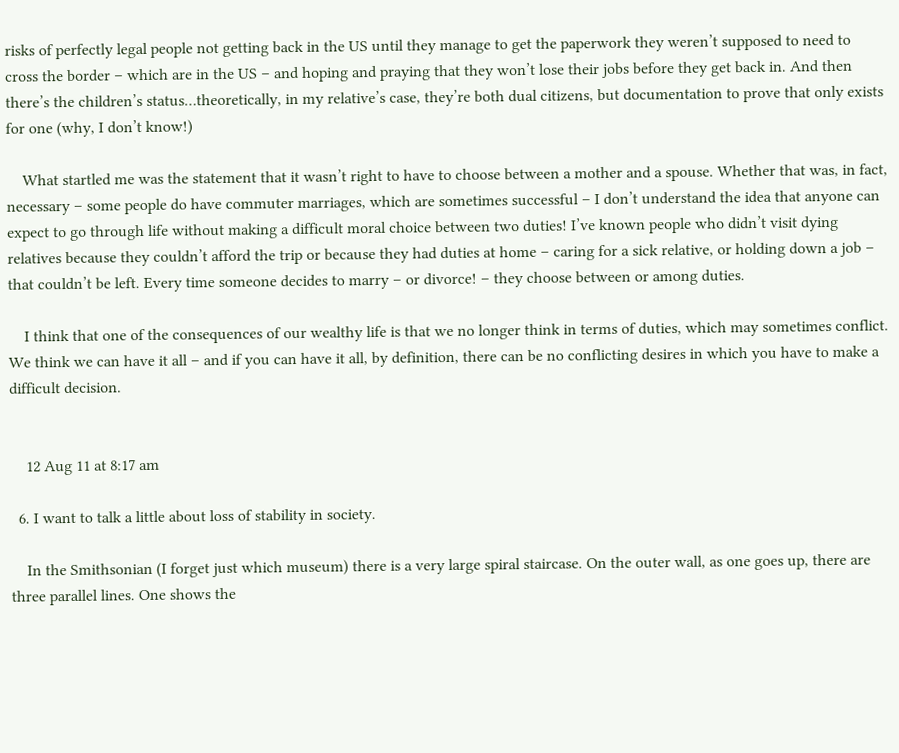risks of perfectly legal people not getting back in the US until they manage to get the paperwork they weren’t supposed to need to cross the border – which are in the US – and hoping and praying that they won’t lose their jobs before they get back in. And then there’s the children’s status…theoretically, in my relative’s case, they’re both dual citizens, but documentation to prove that only exists for one (why, I don’t know!)

    What startled me was the statement that it wasn’t right to have to choose between a mother and a spouse. Whether that was, in fact, necessary – some people do have commuter marriages, which are sometimes successful – I don’t understand the idea that anyone can expect to go through life without making a difficult moral choice between two duties! I’ve known people who didn’t visit dying relatives because they couldn’t afford the trip or because they had duties at home – caring for a sick relative, or holding down a job – that couldn’t be left. Every time someone decides to marry – or divorce! – they choose between or among duties.

    I think that one of the consequences of our wealthy life is that we no longer think in terms of duties, which may sometimes conflict. We think we can have it all – and if you can have it all, by definition, there can be no conflicting desires in which you have to make a difficult decision.


    12 Aug 11 at 8:17 am

  6. I want to talk a little about loss of stability in society.

    In the Smithsonian (I forget just which museum) there is a very large spiral staircase. On the outer wall, as one goes up, there are three parallel lines. One shows the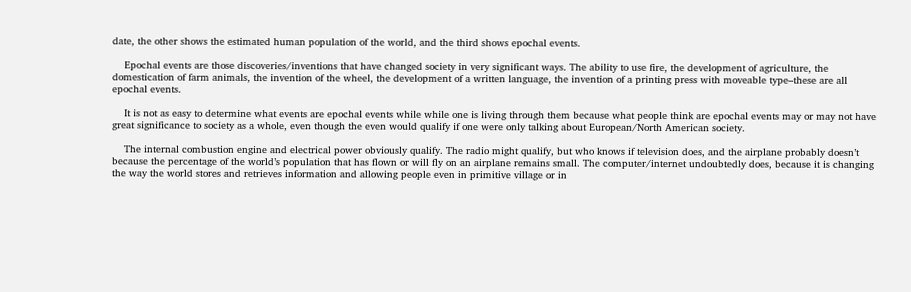date, the other shows the estimated human population of the world, and the third shows epochal events.

    Epochal events are those discoveries/inventions that have changed society in very significant ways. The ability to use fire, the development of agriculture, the domestication of farm animals, the invention of the wheel, the development of a written language, the invention of a printing press with moveable type–these are all epochal events.

    It is not as easy to determine what events are epochal events while while one is living through them because what people think are epochal events may or may not have great significance to society as a whole, even though the even would qualify if one were only talking about European/North American society.

    The internal combustion engine and electrical power obviously qualify. The radio might qualify, but who knows if television does, and the airplane probably doesn’t because the percentage of the world’s population that has flown or will fly on an airplane remains small. The computer/internet undoubtedly does, because it is changing the way the world stores and retrieves information and allowing people even in primitive village or in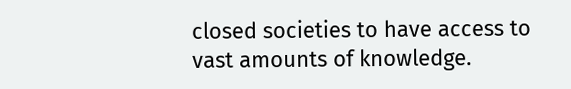closed societies to have access to vast amounts of knowledge.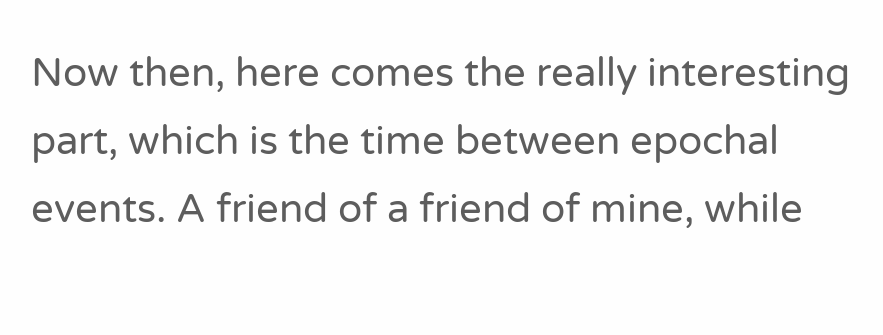Now then, here comes the really interesting part, which is the time between epochal events. A friend of a friend of mine, while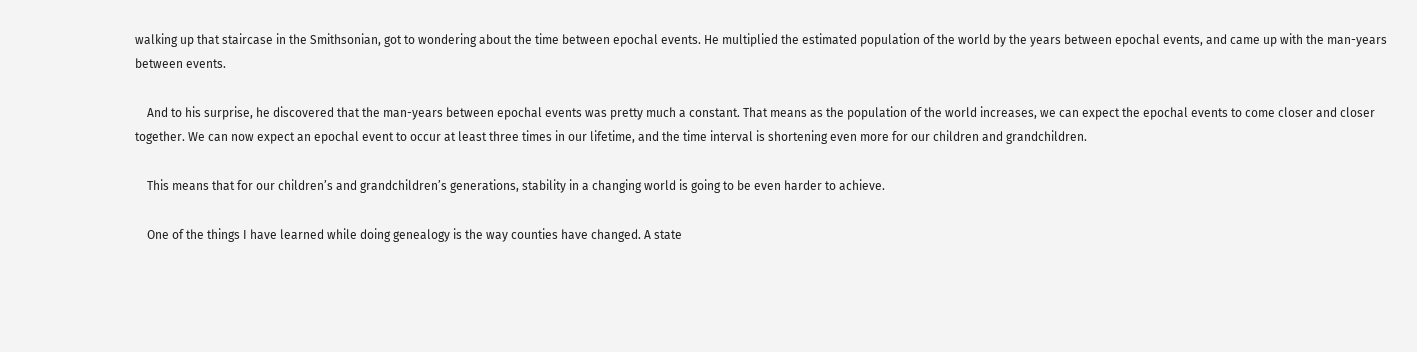walking up that staircase in the Smithsonian, got to wondering about the time between epochal events. He multiplied the estimated population of the world by the years between epochal events, and came up with the man-years between events.

    And to his surprise, he discovered that the man-years between epochal events was pretty much a constant. That means as the population of the world increases, we can expect the epochal events to come closer and closer together. We can now expect an epochal event to occur at least three times in our lifetime, and the time interval is shortening even more for our children and grandchildren.

    This means that for our children’s and grandchildren’s generations, stability in a changing world is going to be even harder to achieve.

    One of the things I have learned while doing genealogy is the way counties have changed. A state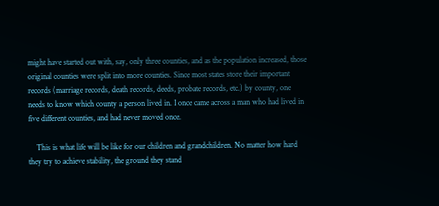might have started out with, say, only three counties, and as the population increased, those original counties were split into more counties. Since most states store their important records (marriage records, death records, deeds, probate records, etc.) by county, one needs to know which county a person lived in. I once came across a man who had lived in five different counties, and had never moved once.

    This is what life will be like for our children and grandchildren. No matter how hard they try to achieve stability, the ground they stand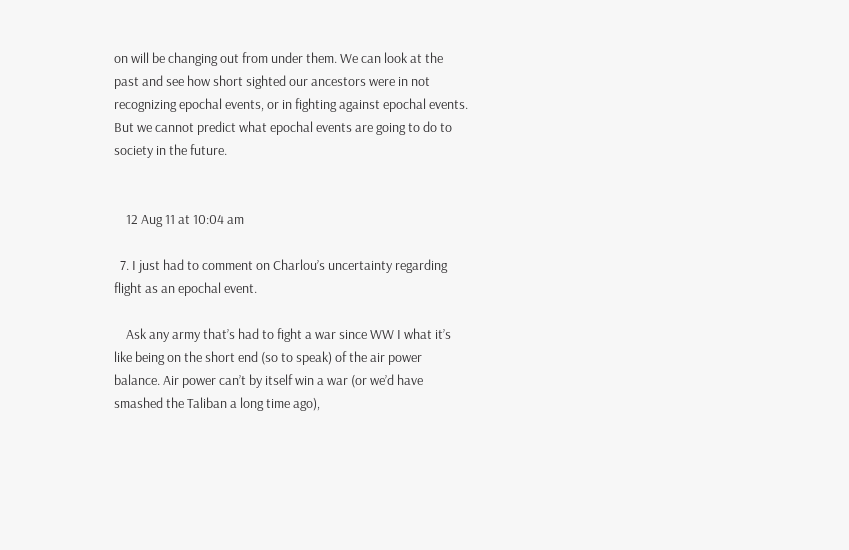on will be changing out from under them. We can look at the past and see how short sighted our ancestors were in not recognizing epochal events, or in fighting against epochal events. But we cannot predict what epochal events are going to do to society in the future.


    12 Aug 11 at 10:04 am

  7. I just had to comment on Charlou’s uncertainty regarding flight as an epochal event.

    Ask any army that’s had to fight a war since WW I what it’s like being on the short end (so to speak) of the air power balance. Air power can’t by itself win a war (or we’d have smashed the Taliban a long time ago),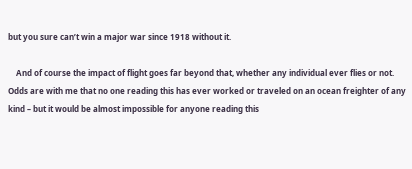but you sure can’t win a major war since 1918 without it.

    And of course the impact of flight goes far beyond that, whether any individual ever flies or not. Odds are with me that no one reading this has ever worked or traveled on an ocean freighter of any kind – but it would be almost impossible for anyone reading this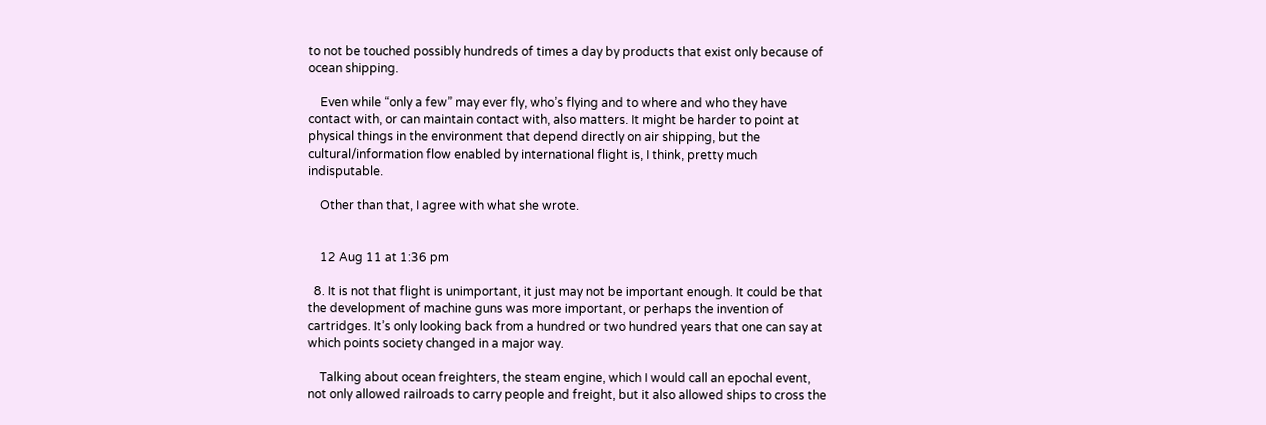to not be touched possibly hundreds of times a day by products that exist only because of ocean shipping.

    Even while “only a few” may ever fly, who’s flying and to where and who they have contact with, or can maintain contact with, also matters. It might be harder to point at physical things in the environment that depend directly on air shipping, but the cultural/information flow enabled by international flight is, I think, pretty much indisputable.

    Other than that, I agree with what she wrote.


    12 Aug 11 at 1:36 pm

  8. It is not that flight is unimportant, it just may not be important enough. It could be that the development of machine guns was more important, or perhaps the invention of cartridges. It’s only looking back from a hundred or two hundred years that one can say at which points society changed in a major way.

    Talking about ocean freighters, the steam engine, which I would call an epochal event, not only allowed railroads to carry people and freight, but it also allowed ships to cross the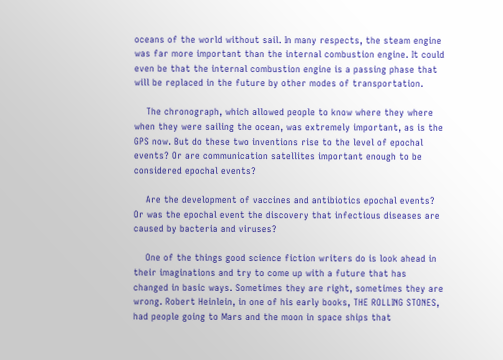oceans of the world without sail. In many respects, the steam engine was far more important than the internal combustion engine. It could even be that the internal combustion engine is a passing phase that will be replaced in the future by other modes of transportation.

    The chronograph, which allowed people to know where they where when they were sailing the ocean, was extremely important, as is the GPS now. But do these two inventions rise to the level of epochal events? Or are communication satellites important enough to be considered epochal events?

    Are the development of vaccines and antibiotics epochal events? Or was the epochal event the discovery that infectious diseases are caused by bacteria and viruses?

    One of the things good science fiction writers do is look ahead in their imaginations and try to come up with a future that has changed in basic ways. Sometimes they are right, sometimes they are wrong. Robert Heinlein, in one of his early books, THE ROLLING STONES, had people going to Mars and the moon in space ships that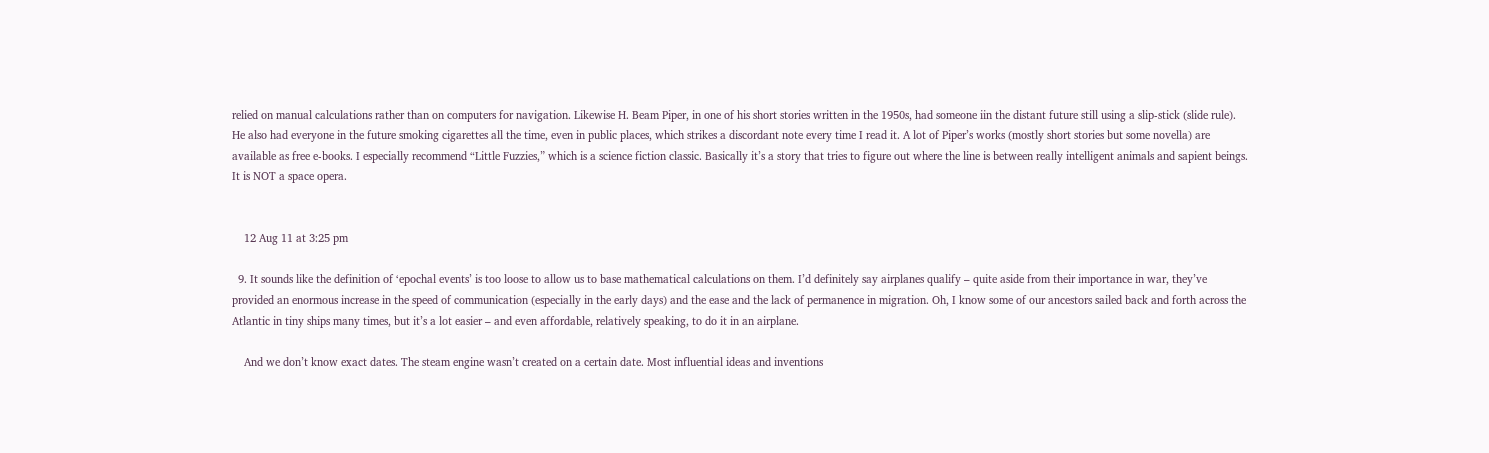relied on manual calculations rather than on computers for navigation. Likewise H. Beam Piper, in one of his short stories written in the 1950s, had someone iin the distant future still using a slip-stick (slide rule). He also had everyone in the future smoking cigarettes all the time, even in public places, which strikes a discordant note every time I read it. A lot of Piper’s works (mostly short stories but some novella) are available as free e-books. I especially recommend “Little Fuzzies,” which is a science fiction classic. Basically it’s a story that tries to figure out where the line is between really intelligent animals and sapient beings. It is NOT a space opera.


    12 Aug 11 at 3:25 pm

  9. It sounds like the definition of ‘epochal events’ is too loose to allow us to base mathematical calculations on them. I’d definitely say airplanes qualify – quite aside from their importance in war, they’ve provided an enormous increase in the speed of communication (especially in the early days) and the ease and the lack of permanence in migration. Oh, I know some of our ancestors sailed back and forth across the Atlantic in tiny ships many times, but it’s a lot easier – and even affordable, relatively speaking, to do it in an airplane.

    And we don’t know exact dates. The steam engine wasn’t created on a certain date. Most influential ideas and inventions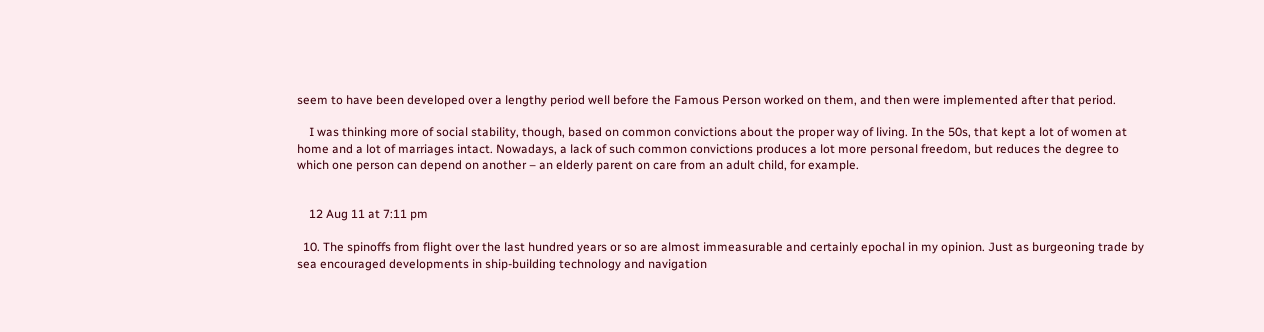seem to have been developed over a lengthy period well before the Famous Person worked on them, and then were implemented after that period.

    I was thinking more of social stability, though, based on common convictions about the proper way of living. In the 50s, that kept a lot of women at home and a lot of marriages intact. Nowadays, a lack of such common convictions produces a lot more personal freedom, but reduces the degree to which one person can depend on another – an elderly parent on care from an adult child, for example.


    12 Aug 11 at 7:11 pm

  10. The spinoffs from flight over the last hundred years or so are almost immeasurable and certainly epochal in my opinion. Just as burgeoning trade by sea encouraged developments in ship-building technology and navigation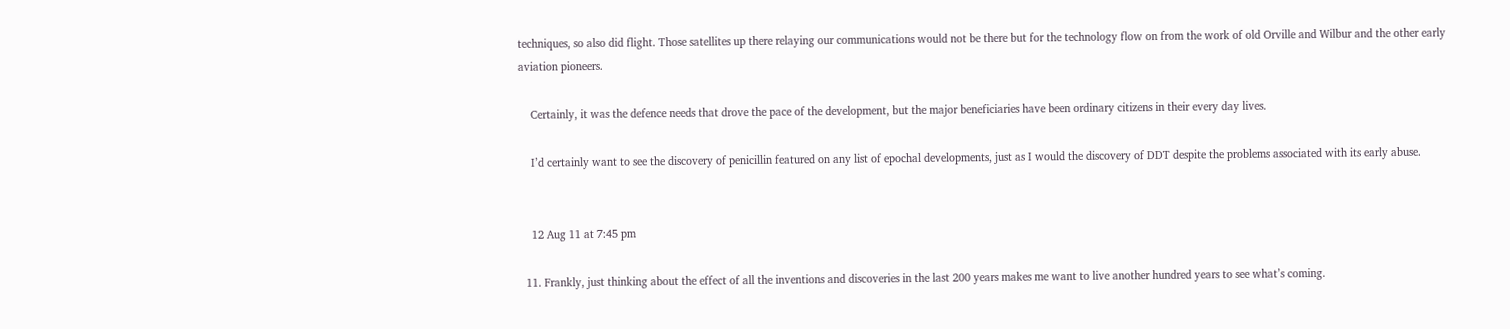techniques, so also did flight. Those satellites up there relaying our communications would not be there but for the technology flow on from the work of old Orville and Wilbur and the other early aviation pioneers.

    Certainly, it was the defence needs that drove the pace of the development, but the major beneficiaries have been ordinary citizens in their every day lives.

    I’d certainly want to see the discovery of penicillin featured on any list of epochal developments, just as I would the discovery of DDT despite the problems associated with its early abuse.


    12 Aug 11 at 7:45 pm

  11. Frankly, just thinking about the effect of all the inventions and discoveries in the last 200 years makes me want to live another hundred years to see what’s coming.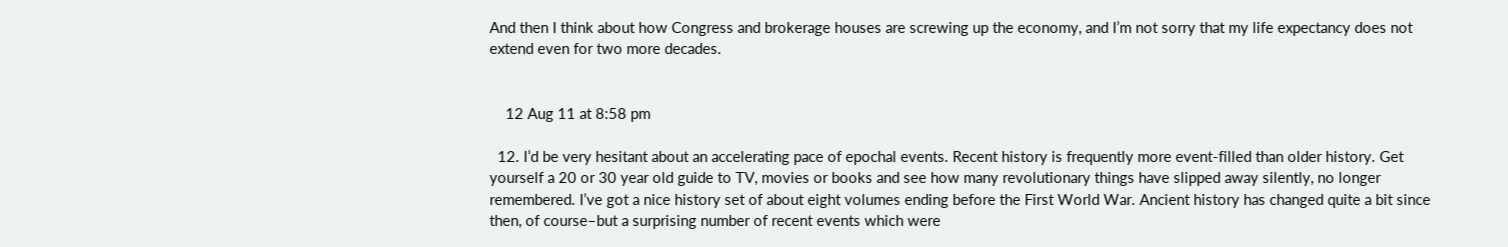And then I think about how Congress and brokerage houses are screwing up the economy, and I’m not sorry that my life expectancy does not extend even for two more decades.


    12 Aug 11 at 8:58 pm

  12. I’d be very hesitant about an accelerating pace of epochal events. Recent history is frequently more event-filled than older history. Get yourself a 20 or 30 year old guide to TV, movies or books and see how many revolutionary things have slipped away silently, no longer remembered. I’ve got a nice history set of about eight volumes ending before the First World War. Ancient history has changed quite a bit since then, of course–but a surprising number of recent events which were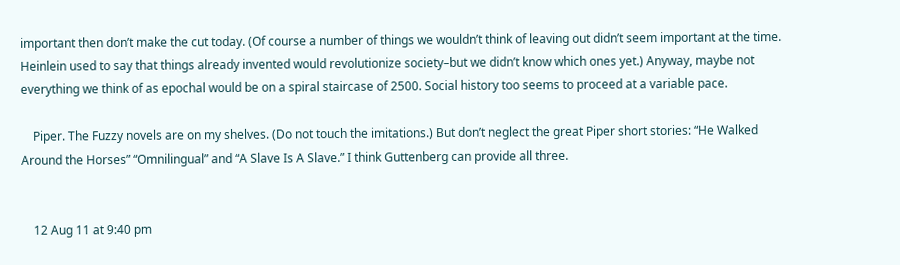important then don’t make the cut today. (Of course a number of things we wouldn’t think of leaving out didn’t seem important at the time. Heinlein used to say that things already invented would revolutionize society–but we didn’t know which ones yet.) Anyway, maybe not everything we think of as epochal would be on a spiral staircase of 2500. Social history too seems to proceed at a variable pace.

    Piper. The Fuzzy novels are on my shelves. (Do not touch the imitations.) But don’t neglect the great Piper short stories: “He Walked Around the Horses” “Omnilingual” and “A Slave Is A Slave.” I think Guttenberg can provide all three.


    12 Aug 11 at 9:40 pm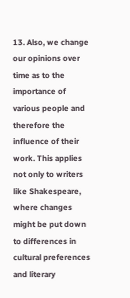13. Also, we change our opinions over time as to the importance of various people and therefore the influence of their work. This applies not only to writers like Shakespeare, where changes might be put down to differences in cultural preferences and literary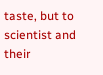taste, but to scientist and their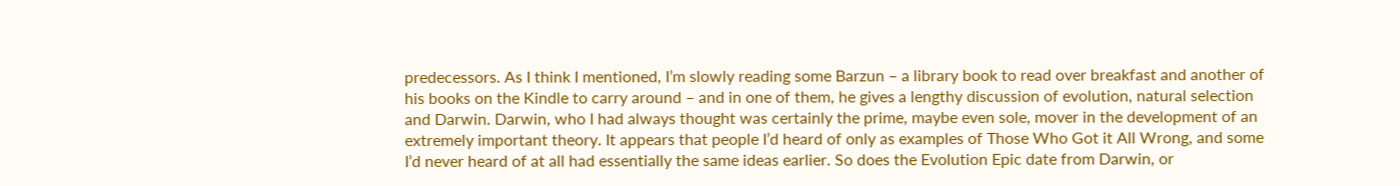predecessors. As I think I mentioned, I’m slowly reading some Barzun – a library book to read over breakfast and another of his books on the Kindle to carry around – and in one of them, he gives a lengthy discussion of evolution, natural selection and Darwin. Darwin, who I had always thought was certainly the prime, maybe even sole, mover in the development of an extremely important theory. It appears that people I’d heard of only as examples of Those Who Got it All Wrong, and some I’d never heard of at all had essentially the same ideas earlier. So does the Evolution Epic date from Darwin, or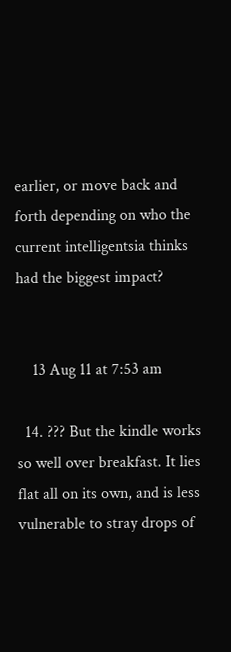earlier, or move back and forth depending on who the current intelligentsia thinks had the biggest impact?


    13 Aug 11 at 7:53 am

  14. ??? But the kindle works so well over breakfast. It lies flat all on its own, and is less vulnerable to stray drops of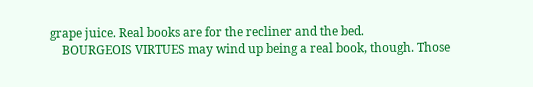grape juice. Real books are for the recliner and the bed.
    BOURGEOIS VIRTUES may wind up being a real book, though. Those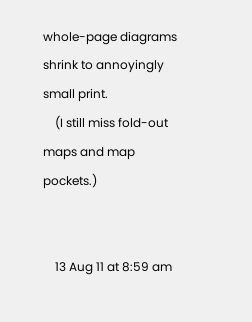whole-page diagrams shrink to annoyingly small print.
    (I still miss fold-out maps and map pockets.)


    13 Aug 11 at 8:59 am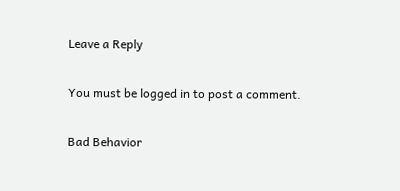Leave a Reply

You must be logged in to post a comment.

Bad Behavior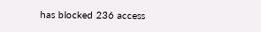has blocked 236 access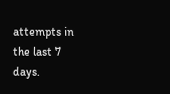attempts in the last 7 days.